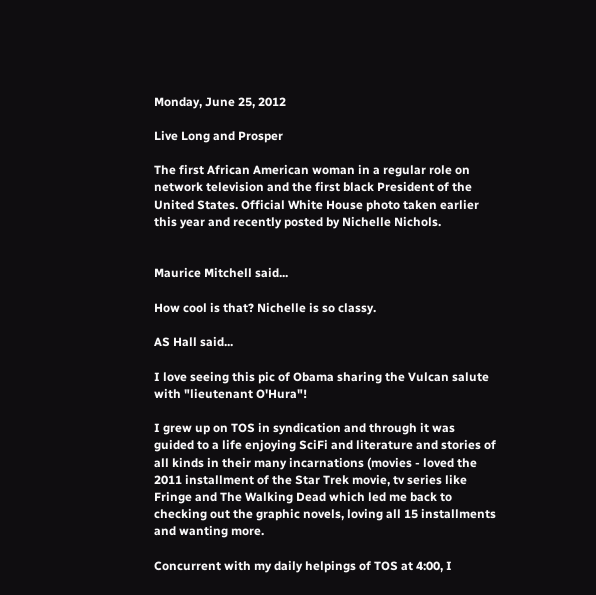Monday, June 25, 2012

Live Long and Prosper

The first African American woman in a regular role on network television and the first black President of the United States. Official White House photo taken earlier this year and recently posted by Nichelle Nichols.


Maurice Mitchell said...

How cool is that? Nichelle is so classy.

AS Hall said...

I love seeing this pic of Obama sharing the Vulcan salute with "lieutenant O'Hura"!

I grew up on TOS in syndication and through it was guided to a life enjoying SciFi and literature and stories of all kinds in their many incarnations (movies - loved the 2011 installment of the Star Trek movie, tv series like Fringe and The Walking Dead which led me back to checking out the graphic novels, loving all 15 installments and wanting more.

Concurrent with my daily helpings of TOS at 4:00, I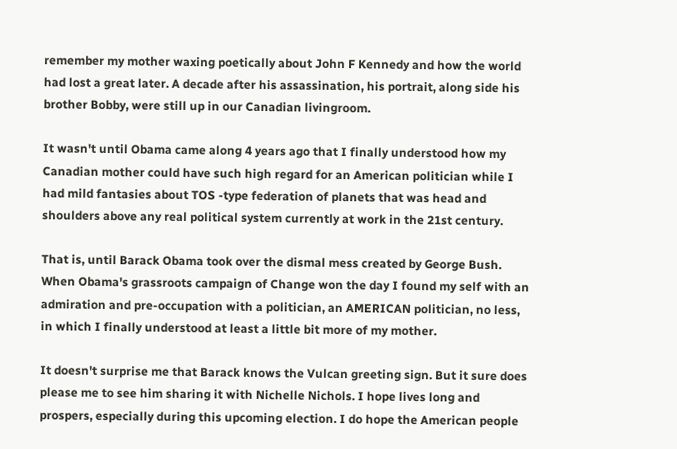remember my mother waxing poetically about John F Kennedy and how the world had lost a great later. A decade after his assassination, his portrait, along side his brother Bobby, were still up in our Canadian livingroom.

It wasn't until Obama came along 4 years ago that I finally understood how my Canadian mother could have such high regard for an American politician while I had mild fantasies about TOS -type federation of planets that was head and shoulders above any real political system currently at work in the 21st century.

That is, until Barack Obama took over the dismal mess created by George Bush. When Obama's grassroots campaign of Change won the day I found my self with an admiration and pre-occupation with a politician, an AMERICAN politician, no less, in which I finally understood at least a little bit more of my mother.

It doesn't surprise me that Barack knows the Vulcan greeting sign. But it sure does please me to see him sharing it with Nichelle Nichols. I hope lives long and prospers, especially during this upcoming election. I do hope the American people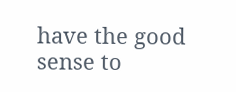have the good sense to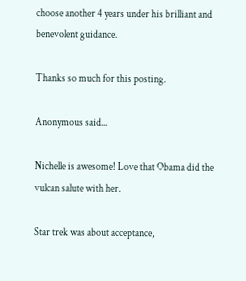choose another 4 years under his brilliant and benevolent guidance.

Thanks so much for this posting.

Anonymous said...

Nichelle is awesome! Love that Obama did the vulcan salute with her.

Star trek was about acceptance,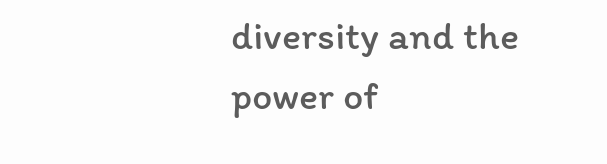diversity and the power of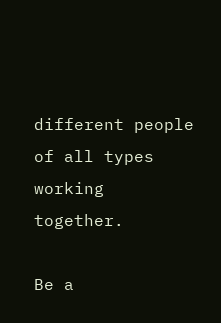different people of all types working together.

Be a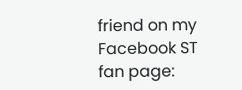friend on my Facebook ST fan page: